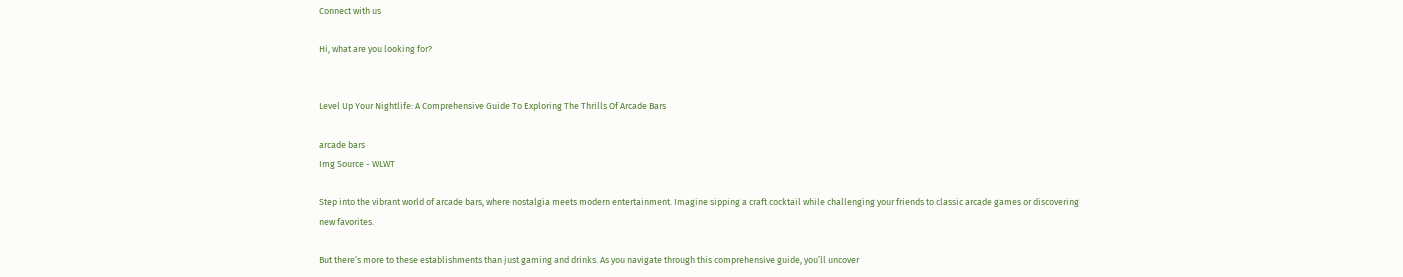Connect with us

Hi, what are you looking for?


Level Up Your Nightlife: A Comprehensive Guide To Exploring The Thrills Of Arcade Bars

arcade bars
Img Source - WLWT

Step into the vibrant world of arcade bars, where nostalgia meets modern entertainment. Imagine sipping a craft cocktail while challenging your friends to classic arcade games or discovering new favorites.

But there’s more to these establishments than just gaming and drinks. As you navigate through this comprehensive guide, you’ll uncover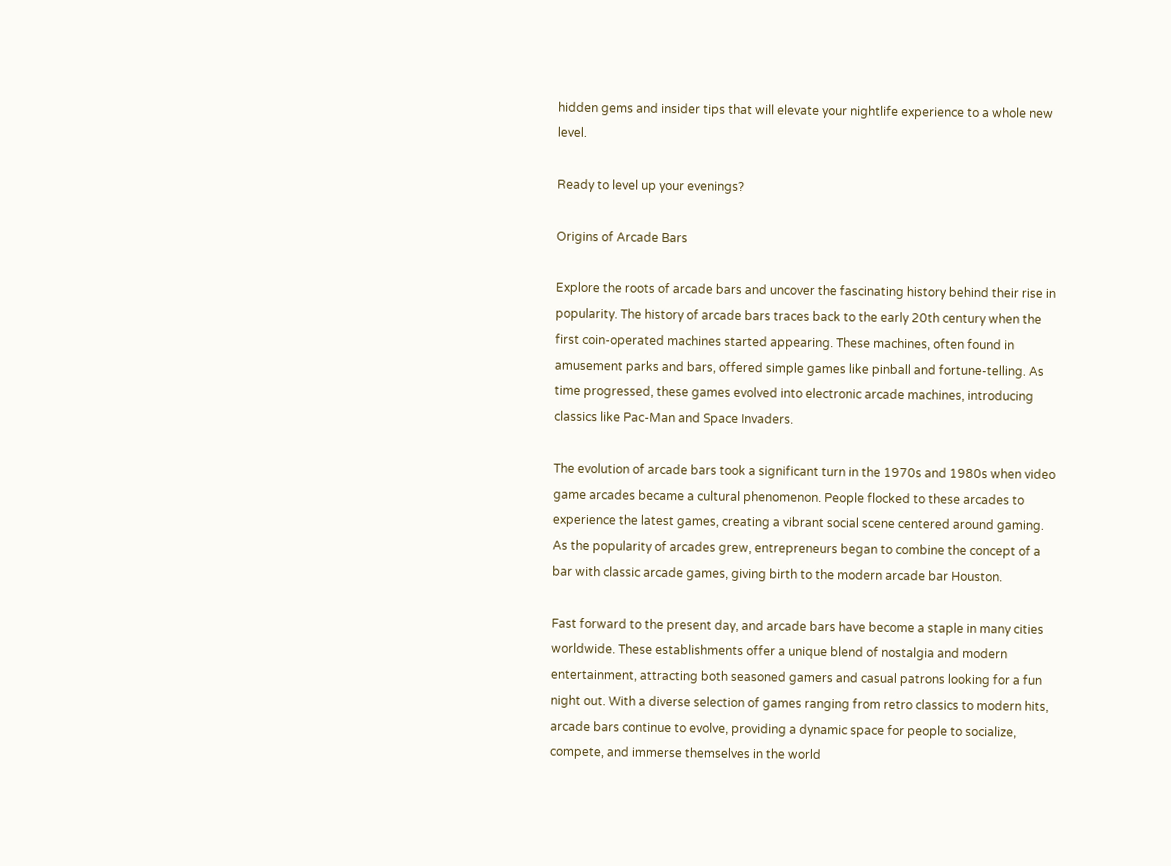hidden gems and insider tips that will elevate your nightlife experience to a whole new level.

Ready to level up your evenings?

Origins of Arcade Bars

Explore the roots of arcade bars and uncover the fascinating history behind their rise in popularity. The history of arcade bars traces back to the early 20th century when the first coin-operated machines started appearing. These machines, often found in amusement parks and bars, offered simple games like pinball and fortune-telling. As time progressed, these games evolved into electronic arcade machines, introducing classics like Pac-Man and Space Invaders.

The evolution of arcade bars took a significant turn in the 1970s and 1980s when video game arcades became a cultural phenomenon. People flocked to these arcades to experience the latest games, creating a vibrant social scene centered around gaming. As the popularity of arcades grew, entrepreneurs began to combine the concept of a bar with classic arcade games, giving birth to the modern arcade bar Houston.

Fast forward to the present day, and arcade bars have become a staple in many cities worldwide. These establishments offer a unique blend of nostalgia and modern entertainment, attracting both seasoned gamers and casual patrons looking for a fun night out. With a diverse selection of games ranging from retro classics to modern hits, arcade bars continue to evolve, providing a dynamic space for people to socialize, compete, and immerse themselves in the world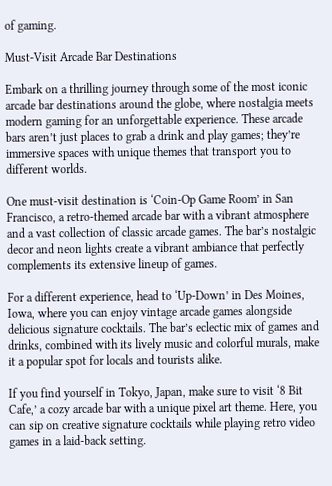of gaming.

Must-Visit Arcade Bar Destinations

Embark on a thrilling journey through some of the most iconic arcade bar destinations around the globe, where nostalgia meets modern gaming for an unforgettable experience. These arcade bars aren’t just places to grab a drink and play games; they’re immersive spaces with unique themes that transport you to different worlds.

One must-visit destination is ‘Coin-Op Game Room’ in San Francisco, a retro-themed arcade bar with a vibrant atmosphere and a vast collection of classic arcade games. The bar’s nostalgic decor and neon lights create a vibrant ambiance that perfectly complements its extensive lineup of games.

For a different experience, head to ‘Up-Down’ in Des Moines, Iowa, where you can enjoy vintage arcade games alongside delicious signature cocktails. The bar’s eclectic mix of games and drinks, combined with its lively music and colorful murals, make it a popular spot for locals and tourists alike.

If you find yourself in Tokyo, Japan, make sure to visit ‘8 Bit Cafe,’ a cozy arcade bar with a unique pixel art theme. Here, you can sip on creative signature cocktails while playing retro video games in a laid-back setting.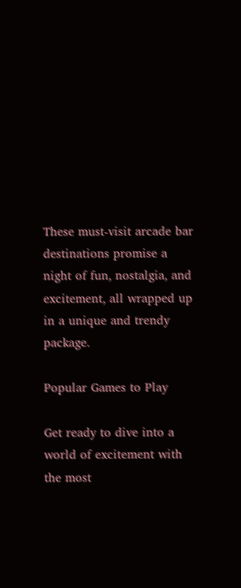These must-visit arcade bar destinations promise a night of fun, nostalgia, and excitement, all wrapped up in a unique and trendy package.

Popular Games to Play

Get ready to dive into a world of excitement with the most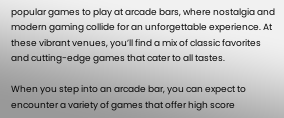popular games to play at arcade bars, where nostalgia and modern gaming collide for an unforgettable experience. At these vibrant venues, you’ll find a mix of classic favorites and cutting-edge games that cater to all tastes.

When you step into an arcade bar, you can expect to encounter a variety of games that offer high score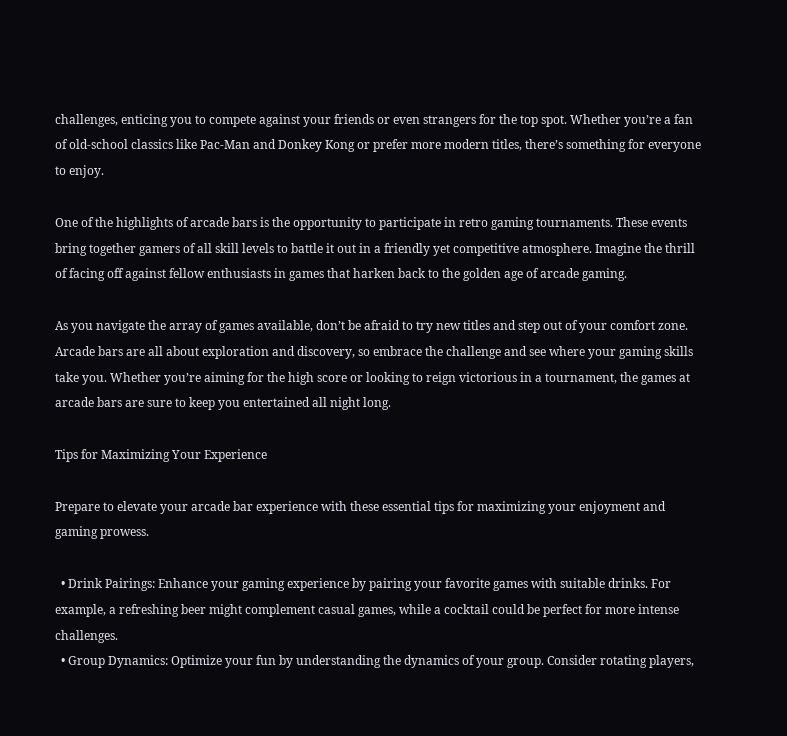challenges, enticing you to compete against your friends or even strangers for the top spot. Whether you’re a fan of old-school classics like Pac-Man and Donkey Kong or prefer more modern titles, there’s something for everyone to enjoy.

One of the highlights of arcade bars is the opportunity to participate in retro gaming tournaments. These events bring together gamers of all skill levels to battle it out in a friendly yet competitive atmosphere. Imagine the thrill of facing off against fellow enthusiasts in games that harken back to the golden age of arcade gaming.

As you navigate the array of games available, don’t be afraid to try new titles and step out of your comfort zone. Arcade bars are all about exploration and discovery, so embrace the challenge and see where your gaming skills take you. Whether you’re aiming for the high score or looking to reign victorious in a tournament, the games at arcade bars are sure to keep you entertained all night long.

Tips for Maximizing Your Experience

Prepare to elevate your arcade bar experience with these essential tips for maximizing your enjoyment and gaming prowess.

  • Drink Pairings: Enhance your gaming experience by pairing your favorite games with suitable drinks. For example, a refreshing beer might complement casual games, while a cocktail could be perfect for more intense challenges.
  • Group Dynamics: Optimize your fun by understanding the dynamics of your group. Consider rotating players,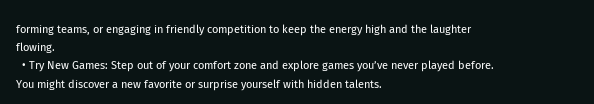forming teams, or engaging in friendly competition to keep the energy high and the laughter flowing.
  • Try New Games: Step out of your comfort zone and explore games you’ve never played before. You might discover a new favorite or surprise yourself with hidden talents.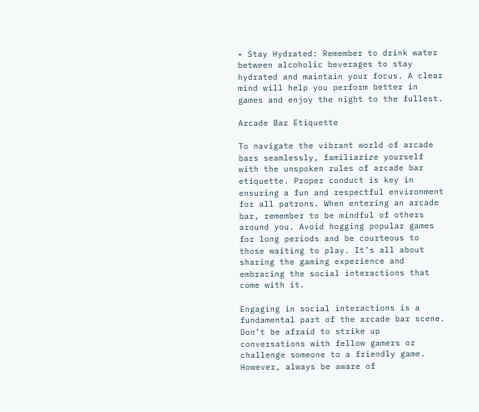• Stay Hydrated: Remember to drink water between alcoholic beverages to stay hydrated and maintain your focus. A clear mind will help you perform better in games and enjoy the night to the fullest.

Arcade Bar Etiquette

To navigate the vibrant world of arcade bars seamlessly, familiarize yourself with the unspoken rules of arcade bar etiquette. Proper conduct is key in ensuring a fun and respectful environment for all patrons. When entering an arcade bar, remember to be mindful of others around you. Avoid hogging popular games for long periods and be courteous to those waiting to play. It’s all about sharing the gaming experience and embracing the social interactions that come with it.

Engaging in social interactions is a fundamental part of the arcade bar scene. Don’t be afraid to strike up conversations with fellow gamers or challenge someone to a friendly game. However, always be aware of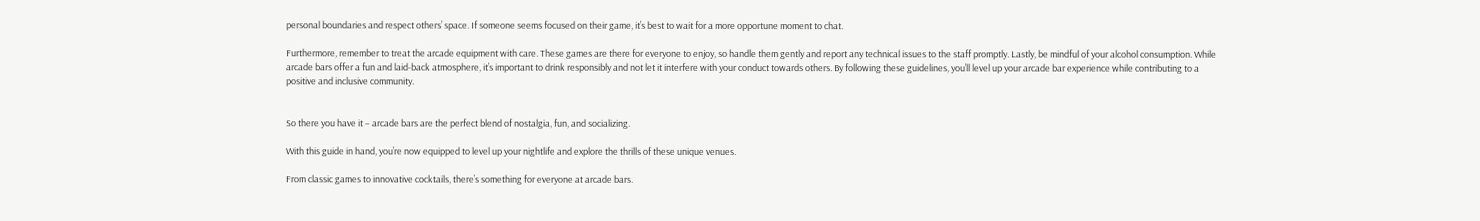personal boundaries and respect others’ space. If someone seems focused on their game, it’s best to wait for a more opportune moment to chat.

Furthermore, remember to treat the arcade equipment with care. These games are there for everyone to enjoy, so handle them gently and report any technical issues to the staff promptly. Lastly, be mindful of your alcohol consumption. While arcade bars offer a fun and laid-back atmosphere, it’s important to drink responsibly and not let it interfere with your conduct towards others. By following these guidelines, you’ll level up your arcade bar experience while contributing to a positive and inclusive community.


So there you have it – arcade bars are the perfect blend of nostalgia, fun, and socializing.

With this guide in hand, you’re now equipped to level up your nightlife and explore the thrills of these unique venues.

From classic games to innovative cocktails, there’s something for everyone at arcade bars.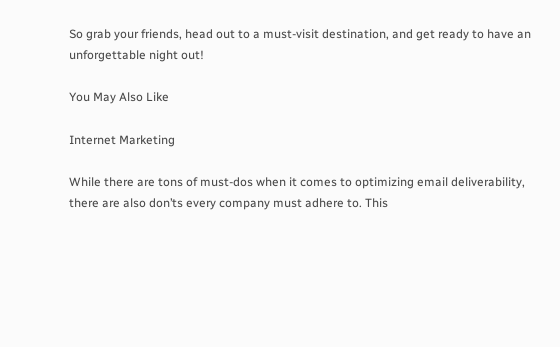So grab your friends, head out to a must-visit destination, and get ready to have an unforgettable night out!

You May Also Like

Internet Marketing

While there are tons of must-dos when it comes to optimizing email deliverability, there are also don’ts every company must adhere to. This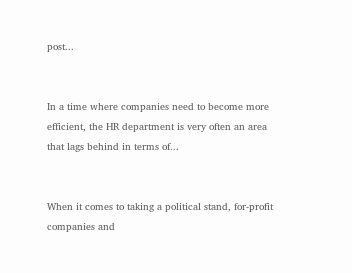post...


In a time where companies need to become more efficient, the HR department is very often an area that lags behind in terms of...


When it comes to taking a political stand, for-profit companies and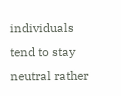individuals tend to stay neutral rather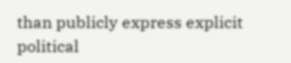than publicly express explicit political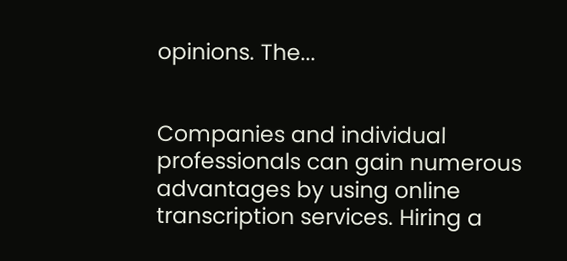opinions. The...


Companies and individual professionals can gain numerous advantages by using online transcription services. Hiring a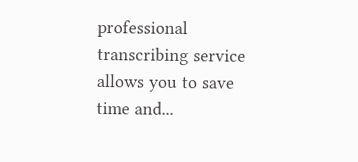professional transcribing service allows you to save time and...